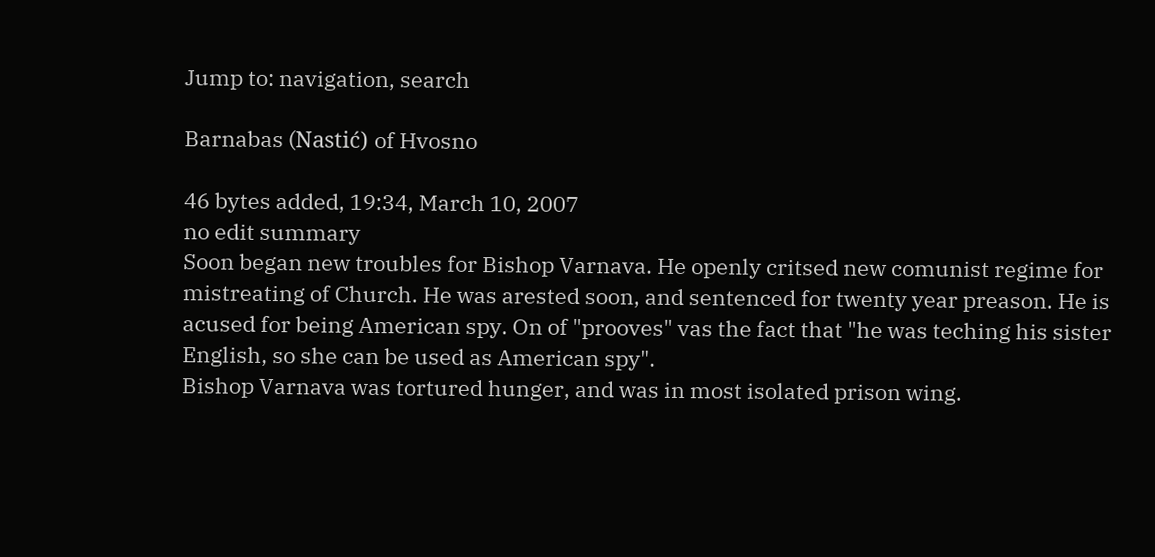Jump to: navigation, search

Barnabas (Nastić) of Hvosno

46 bytes added, 19:34, March 10, 2007
no edit summary
Soon began new troubles for Bishop Varnava. He openly critsed new comunist regime for mistreating of Church. He was arested soon, and sentenced for twenty year preason. He is acused for being American spy. On of "prooves" vas the fact that "he was teching his sister English, so she can be used as American spy".
Bishop Varnava was tortured hunger, and was in most isolated prison wing.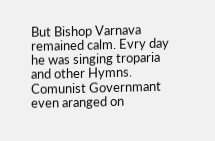But Bishop Varnava remained calm. Evry day he was singing troparia and other Hymns. Comunist Governmant even aranged on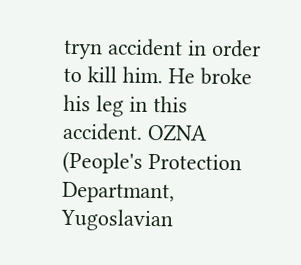tryn accident in order to kill him. He broke his leg in this accident. OZNA (People's Protection Departmant, Yugoslavian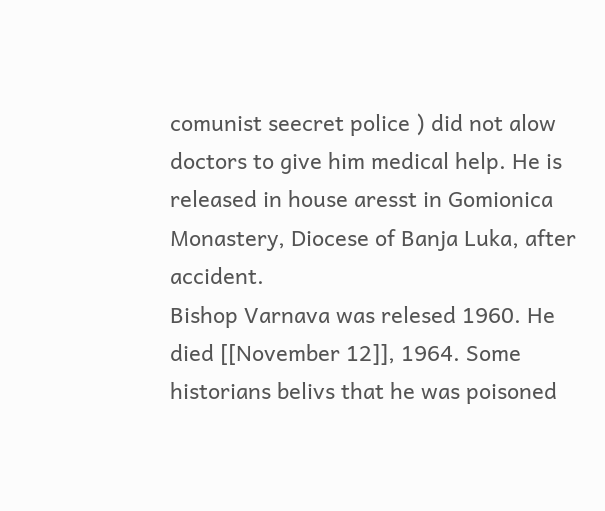comunist seecret police ) did not alow doctors to give him medical help. He is released in house aresst in Gomionica Monastery, Diocese of Banja Luka, after accident.
Bishop Varnava was relesed 1960. He died [[November 12]], 1964. Some historians belivs that he was poisoned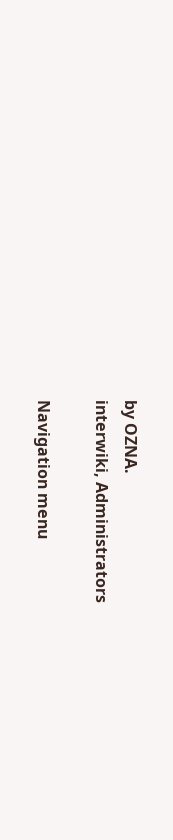by OZNA.
interwiki, Administrators

Navigation menu